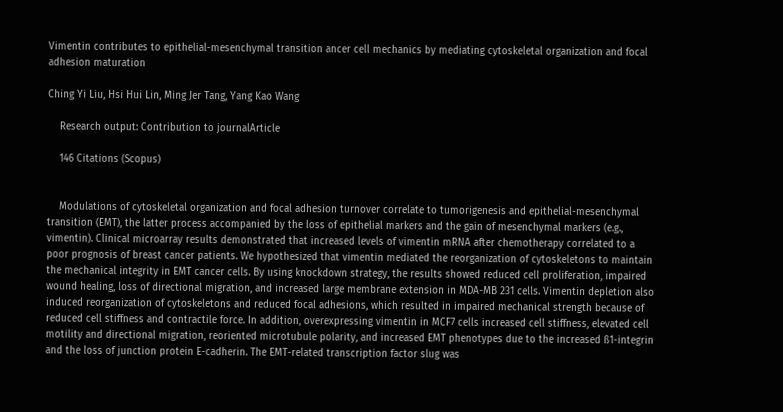Vimentin contributes to epithelial-mesenchymal transition ancer cell mechanics by mediating cytoskeletal organization and focal adhesion maturation

Ching Yi Liu, Hsi Hui Lin, Ming Jer Tang, Yang Kao Wang

    Research output: Contribution to journalArticle

    146 Citations (Scopus)


    Modulations of cytoskeletal organization and focal adhesion turnover correlate to tumorigenesis and epithelial-mesenchymal transition (EMT), the latter process accompanied by the loss of epithelial markers and the gain of mesenchymal markers (e.g., vimentin). Clinical microarray results demonstrated that increased levels of vimentin mRNA after chemotherapy correlated to a poor prognosis of breast cancer patients. We hypothesized that vimentin mediated the reorganization of cytoskeletons to maintain the mechanical integrity in EMT cancer cells. By using knockdown strategy, the results showed reduced cell proliferation, impaired wound healing, loss of directional migration, and increased large membrane extension in MDA-MB 231 cells. Vimentin depletion also induced reorganization of cytoskeletons and reduced focal adhesions, which resulted in impaired mechanical strength because of reduced cell stiffness and contractile force. In addition, overexpressing vimentin in MCF7 cells increased cell stiffness, elevated cell motility and directional migration, reoriented microtubule polarity, and increased EMT phenotypes due to the increased ß1-integrin and the loss of junction protein E-cadherin. The EMT-related transcription factor slug was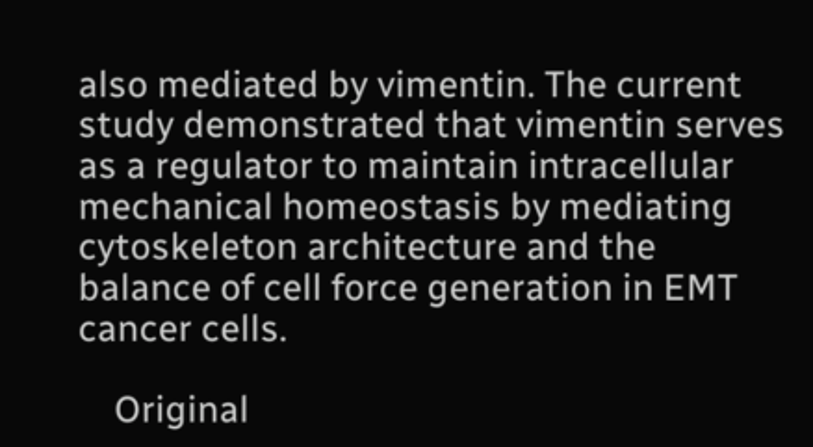also mediated by vimentin. The current study demonstrated that vimentin serves as a regulator to maintain intracellular mechanical homeostasis by mediating cytoskeleton architecture and the balance of cell force generation in EMT cancer cells.

    Original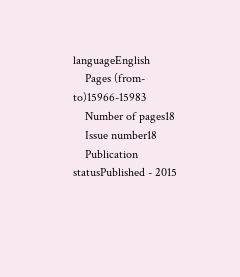languageEnglish
    Pages (from-to)15966-15983
    Number of pages18
    Issue number18
    Publication statusPublished - 2015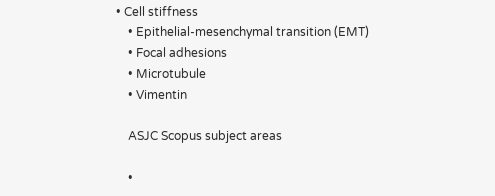• Cell stiffness
    • Epithelial-mesenchymal transition (EMT)
    • Focal adhesions
    • Microtubule
    • Vimentin

    ASJC Scopus subject areas

    •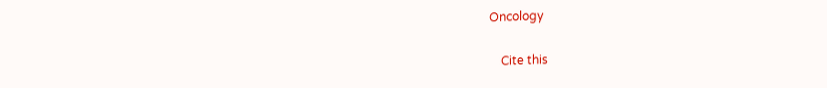Oncology

    Cite this